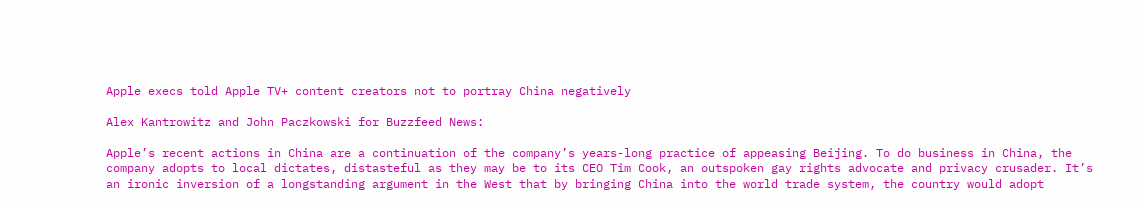Apple execs told Apple TV+ content creators not to portray China negatively

Alex Kantrowitz and John Paczkowski for Buzzfeed News:

Apple’s recent actions in China are a continuation of the company’s years-long practice of appeasing Beijing. To do business in China, the company adopts to local dictates, distasteful as they may be to its CEO Tim Cook, an outspoken gay rights advocate and privacy crusader. It’s an ironic inversion of a longstanding argument in the West that by bringing China into the world trade system, the country would adopt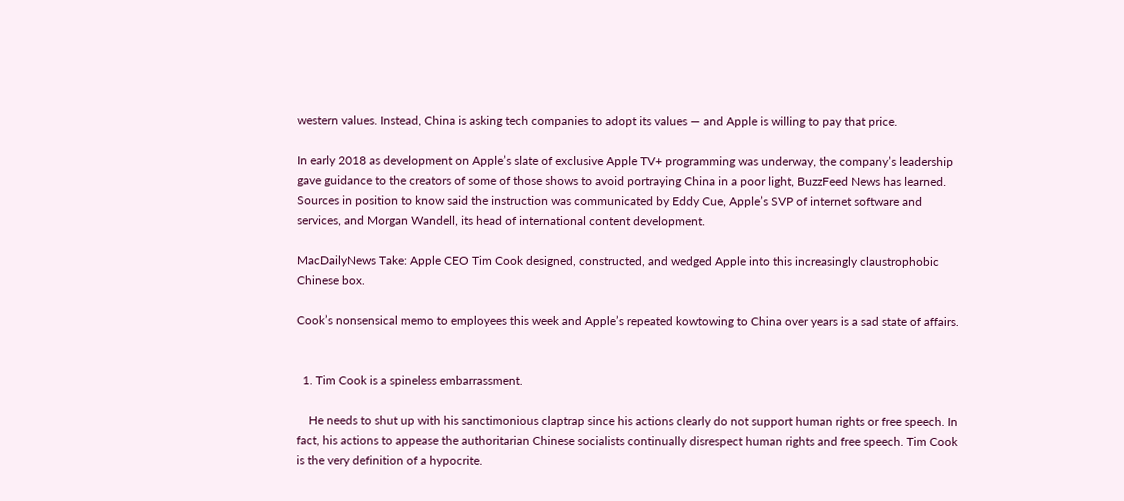western values. Instead, China is asking tech companies to adopt its values — and Apple is willing to pay that price.

In early 2018 as development on Apple’s slate of exclusive Apple TV+ programming was underway, the company’s leadership gave guidance to the creators of some of those shows to avoid portraying China in a poor light, BuzzFeed News has learned. Sources in position to know said the instruction was communicated by Eddy Cue, Apple’s SVP of internet software and services, and Morgan Wandell, its head of international content development.

MacDailyNews Take: Apple CEO Tim Cook designed, constructed, and wedged Apple into this increasingly claustrophobic Chinese box.

Cook’s nonsensical memo to employees this week and Apple’s repeated kowtowing to China over years is a sad state of affairs.


  1. Tim Cook is a spineless embarrassment.

    He needs to shut up with his sanctimonious claptrap since his actions clearly do not support human rights or free speech. In fact, his actions to appease the authoritarian Chinese socialists continually disrespect human rights and free speech. Tim Cook is the very definition of a hypocrite.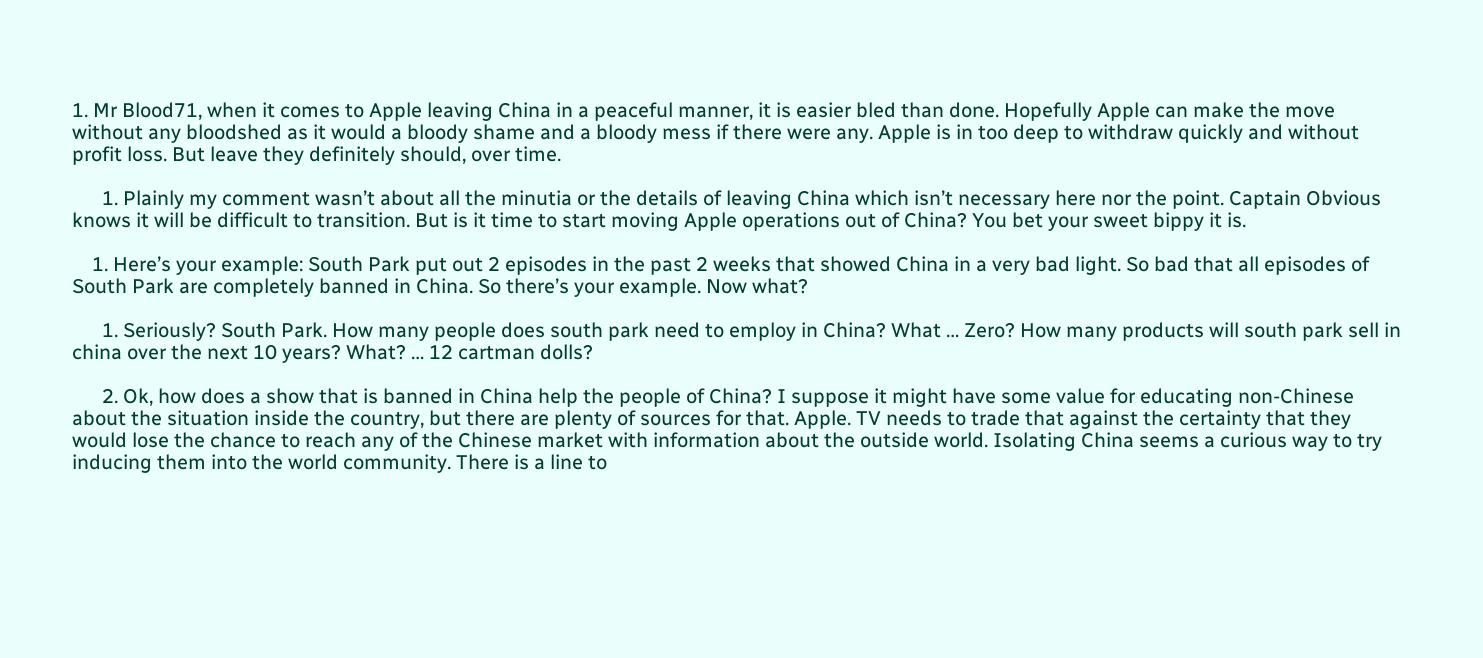1. Mr Blood71, when it comes to Apple leaving China in a peaceful manner, it is easier bled than done. Hopefully Apple can make the move without any bloodshed as it would a bloody shame and a bloody mess if there were any. Apple is in too deep to withdraw quickly and without profit loss. But leave they definitely should, over time.

      1. Plainly my comment wasn’t about all the minutia or the details of leaving China which isn’t necessary here nor the point. Captain Obvious knows it will be difficult to transition. But is it time to start moving Apple operations out of China? You bet your sweet bippy it is.

    1. Here’s your example: South Park put out 2 episodes in the past 2 weeks that showed China in a very bad light. So bad that all episodes of South Park are completely banned in China. So there’s your example. Now what?

      1. Seriously? South Park. How many people does south park need to employ in China? What … Zero? How many products will south park sell in china over the next 10 years? What? … 12 cartman dolls?

      2. Ok, how does a show that is banned in China help the people of China? I suppose it might have some value for educating non-Chinese about the situation inside the country, but there are plenty of sources for that. Apple. TV needs to trade that against the certainty that they would lose the chance to reach any of the Chinese market with information about the outside world. Isolating China seems a curious way to try inducing them into the world community. There is a line to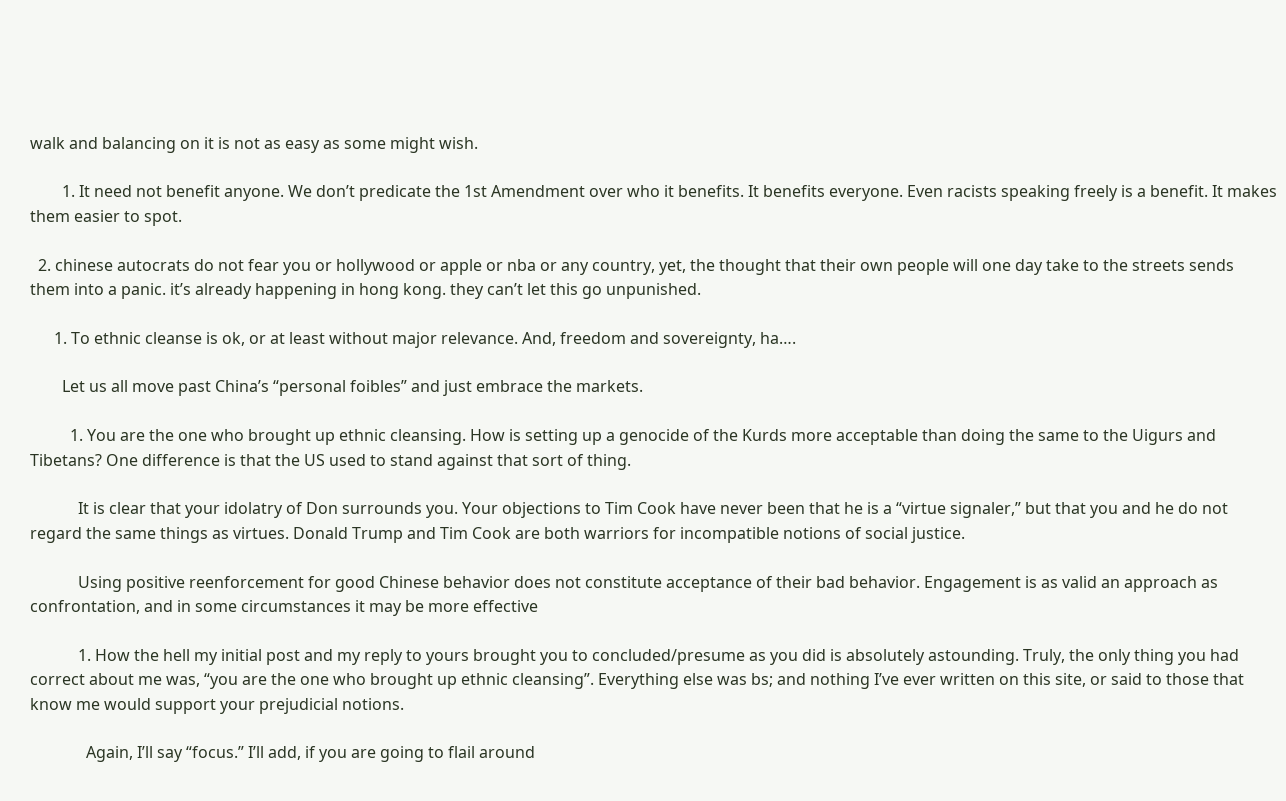walk and balancing on it is not as easy as some might wish.

        1. It need not benefit anyone. We don’t predicate the 1st Amendment over who it benefits. It benefits everyone. Even racists speaking freely is a benefit. It makes them easier to spot.

  2. chinese autocrats do not fear you or hollywood or apple or nba or any country, yet, the thought that their own people will one day take to the streets sends them into a panic. it’s already happening in hong kong. they can’t let this go unpunished.

      1. To ethnic cleanse is ok, or at least without major relevance. And, freedom and sovereignty, ha….

        Let us all move past China’s “personal foibles” and just embrace the markets.

          1. You are the one who brought up ethnic cleansing. How is setting up a genocide of the Kurds more acceptable than doing the same to the Uigurs and Tibetans? One difference is that the US used to stand against that sort of thing.

            It is clear that your idolatry of Don surrounds you. Your objections to Tim Cook have never been that he is a “virtue signaler,” but that you and he do not regard the same things as virtues. Donald Trump and Tim Cook are both warriors for incompatible notions of social justice.

            Using positive reenforcement for good Chinese behavior does not constitute acceptance of their bad behavior. Engagement is as valid an approach as confrontation, and in some circumstances it may be more effective

            1. How the hell my initial post and my reply to yours brought you to concluded/presume as you did is absolutely astounding. Truly, the only thing you had correct about me was, “you are the one who brought up ethnic cleansing”. Everything else was bs; and nothing I’ve ever written on this site, or said to those that know me would support your prejudicial notions.

              Again, I’ll say “focus.” I’ll add, if you are going to flail around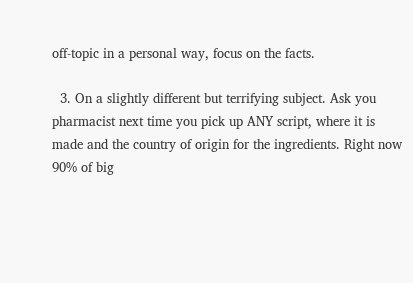off-topic in a personal way, focus on the facts.

  3. On a slightly different but terrifying subject. Ask you pharmacist next time you pick up ANY script, where it is made and the country of origin for the ingredients. Right now 90% of big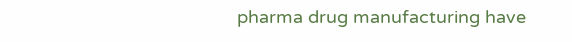pharma drug manufacturing have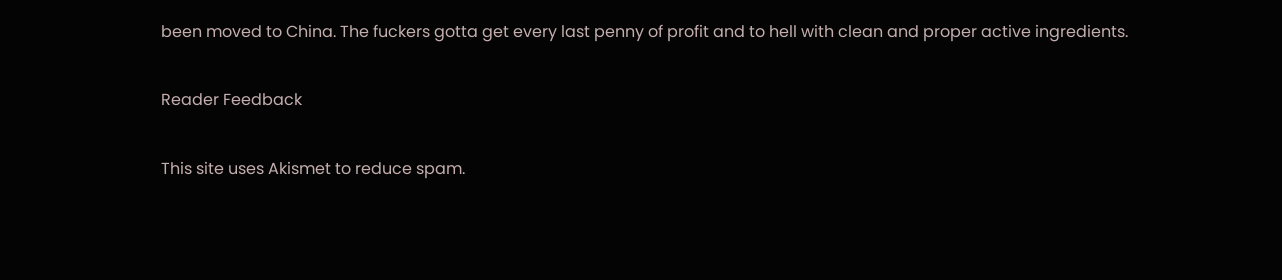been moved to China. The fuckers gotta get every last penny of profit and to hell with clean and proper active ingredients.

Reader Feedback

This site uses Akismet to reduce spam.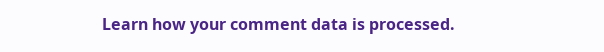Learn how your comment data is processed.